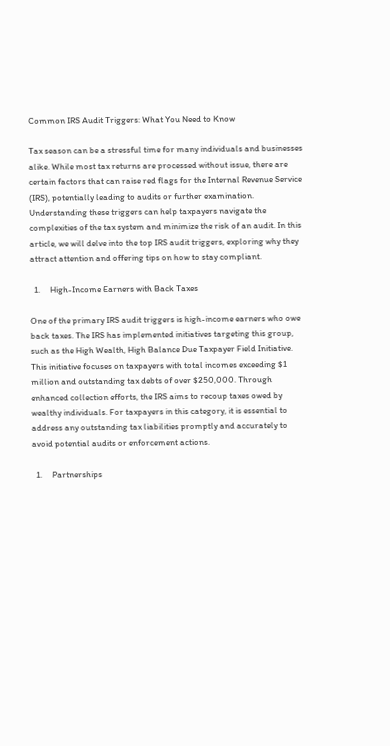Common IRS Audit Triggers: What You Need to Know

Tax season can be a stressful time for many individuals and businesses alike. While most tax returns are processed without issue, there are certain factors that can raise red flags for the Internal Revenue Service (IRS), potentially leading to audits or further examination. Understanding these triggers can help taxpayers navigate the complexities of the tax system and minimize the risk of an audit. In this article, we will delve into the top IRS audit triggers, exploring why they attract attention and offering tips on how to stay compliant.

  1.     High-Income Earners with Back Taxes

One of the primary IRS audit triggers is high-income earners who owe back taxes. The IRS has implemented initiatives targeting this group, such as the High Wealth, High Balance Due Taxpayer Field Initiative. This initiative focuses on taxpayers with total incomes exceeding $1 million and outstanding tax debts of over $250,000. Through enhanced collection efforts, the IRS aims to recoup taxes owed by wealthy individuals. For taxpayers in this category, it is essential to address any outstanding tax liabilities promptly and accurately to avoid potential audits or enforcement actions.

  1.     Partnerships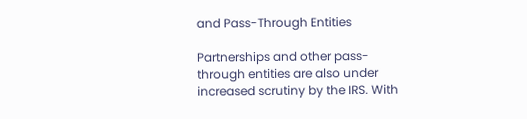and Pass-Through Entities

Partnerships and other pass-through entities are also under increased scrutiny by the IRS. With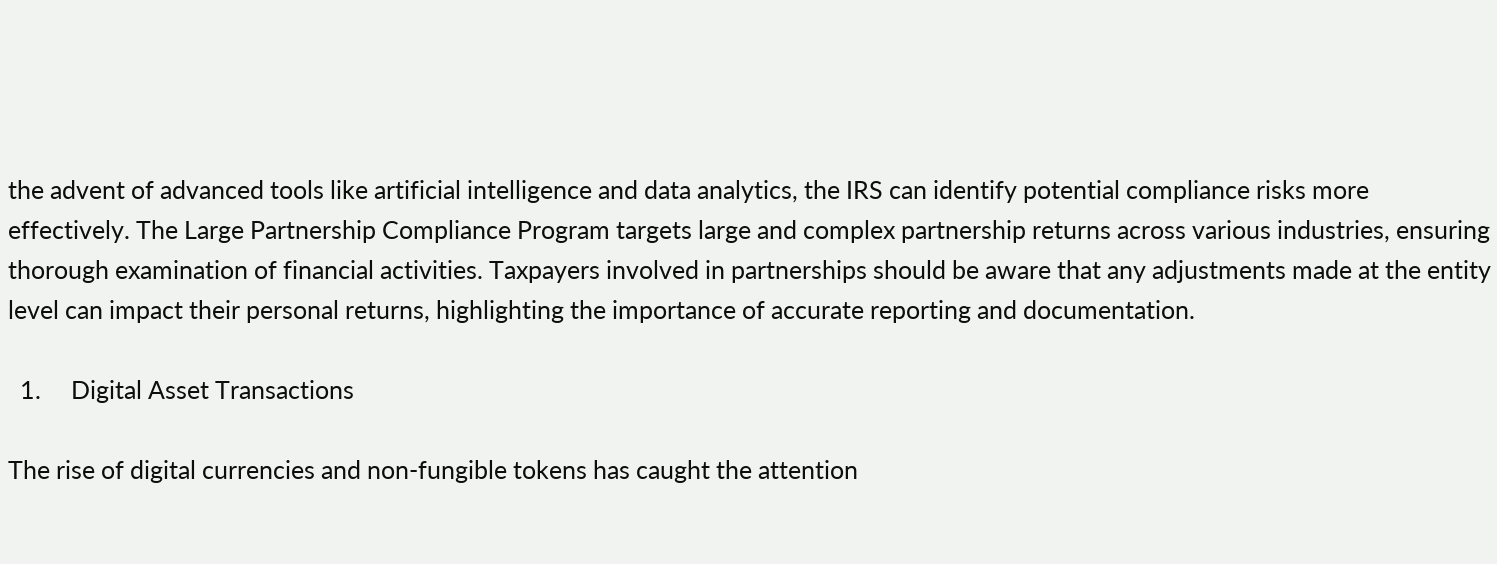the advent of advanced tools like artificial intelligence and data analytics, the IRS can identify potential compliance risks more effectively. The Large Partnership Compliance Program targets large and complex partnership returns across various industries, ensuring thorough examination of financial activities. Taxpayers involved in partnerships should be aware that any adjustments made at the entity level can impact their personal returns, highlighting the importance of accurate reporting and documentation.

  1.     Digital Asset Transactions

The rise of digital currencies and non-fungible tokens has caught the attention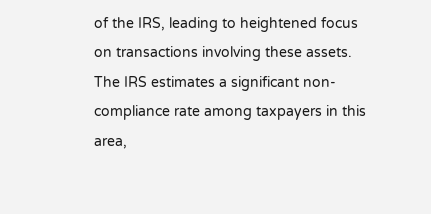of the IRS, leading to heightened focus on transactions involving these assets. The IRS estimates a significant non-compliance rate among taxpayers in this area,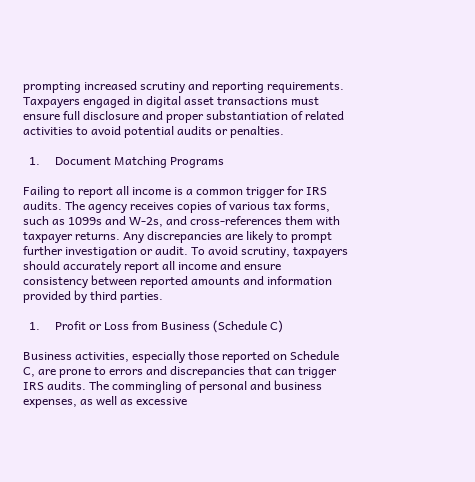prompting increased scrutiny and reporting requirements. Taxpayers engaged in digital asset transactions must ensure full disclosure and proper substantiation of related activities to avoid potential audits or penalties.

  1.     Document Matching Programs

Failing to report all income is a common trigger for IRS audits. The agency receives copies of various tax forms, such as 1099s and W-2s, and cross-references them with taxpayer returns. Any discrepancies are likely to prompt further investigation or audit. To avoid scrutiny, taxpayers should accurately report all income and ensure consistency between reported amounts and information provided by third parties.

  1.     Profit or Loss from Business (Schedule C)

Business activities, especially those reported on Schedule C, are prone to errors and discrepancies that can trigger IRS audits. The commingling of personal and business expenses, as well as excessive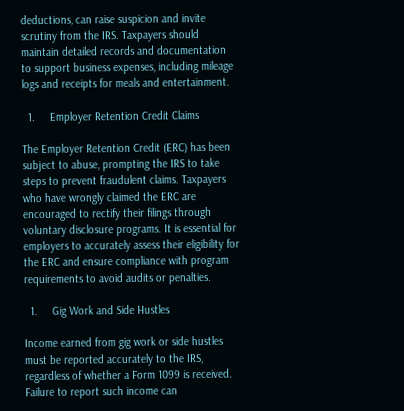deductions, can raise suspicion and invite scrutiny from the IRS. Taxpayers should maintain detailed records and documentation to support business expenses, including mileage logs and receipts for meals and entertainment.

  1.     Employer Retention Credit Claims

The Employer Retention Credit (ERC) has been subject to abuse, prompting the IRS to take steps to prevent fraudulent claims. Taxpayers who have wrongly claimed the ERC are encouraged to rectify their filings through voluntary disclosure programs. It is essential for employers to accurately assess their eligibility for the ERC and ensure compliance with program requirements to avoid audits or penalties.

  1.     Gig Work and Side Hustles

Income earned from gig work or side hustles must be reported accurately to the IRS, regardless of whether a Form 1099 is received. Failure to report such income can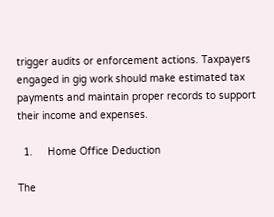trigger audits or enforcement actions. Taxpayers engaged in gig work should make estimated tax payments and maintain proper records to support their income and expenses.

  1.     Home Office Deduction

The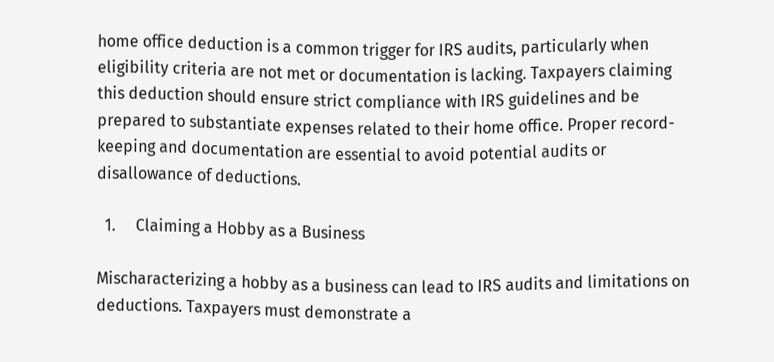home office deduction is a common trigger for IRS audits, particularly when eligibility criteria are not met or documentation is lacking. Taxpayers claiming this deduction should ensure strict compliance with IRS guidelines and be prepared to substantiate expenses related to their home office. Proper record-keeping and documentation are essential to avoid potential audits or disallowance of deductions.

  1.     Claiming a Hobby as a Business

Mischaracterizing a hobby as a business can lead to IRS audits and limitations on deductions. Taxpayers must demonstrate a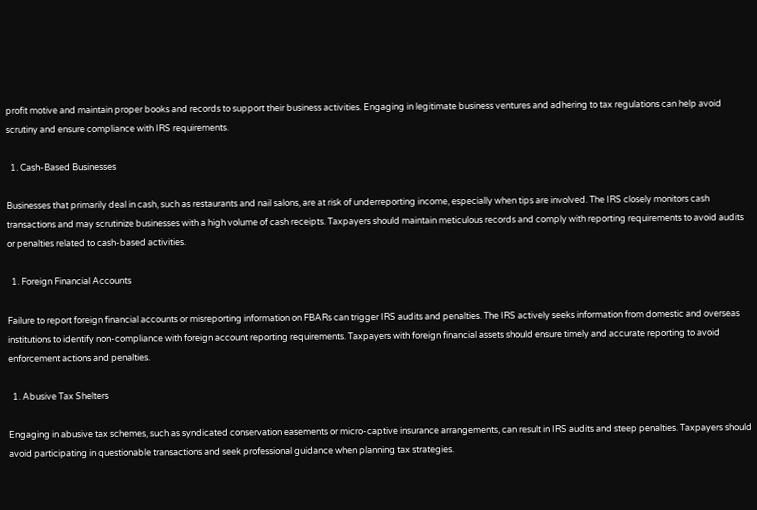profit motive and maintain proper books and records to support their business activities. Engaging in legitimate business ventures and adhering to tax regulations can help avoid scrutiny and ensure compliance with IRS requirements.

  1. Cash-Based Businesses

Businesses that primarily deal in cash, such as restaurants and nail salons, are at risk of underreporting income, especially when tips are involved. The IRS closely monitors cash transactions and may scrutinize businesses with a high volume of cash receipts. Taxpayers should maintain meticulous records and comply with reporting requirements to avoid audits or penalties related to cash-based activities.

  1. Foreign Financial Accounts

Failure to report foreign financial accounts or misreporting information on FBARs can trigger IRS audits and penalties. The IRS actively seeks information from domestic and overseas institutions to identify non-compliance with foreign account reporting requirements. Taxpayers with foreign financial assets should ensure timely and accurate reporting to avoid enforcement actions and penalties.

  1. Abusive Tax Shelters

Engaging in abusive tax schemes, such as syndicated conservation easements or micro-captive insurance arrangements, can result in IRS audits and steep penalties. Taxpayers should avoid participating in questionable transactions and seek professional guidance when planning tax strategies.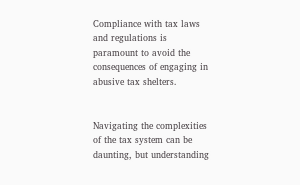Compliance with tax laws and regulations is paramount to avoid the consequences of engaging in abusive tax shelters.


Navigating the complexities of the tax system can be daunting, but understanding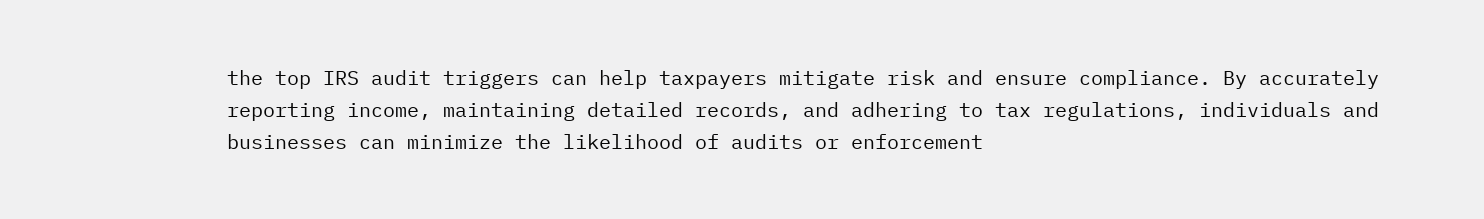the top IRS audit triggers can help taxpayers mitigate risk and ensure compliance. By accurately reporting income, maintaining detailed records, and adhering to tax regulations, individuals and businesses can minimize the likelihood of audits or enforcement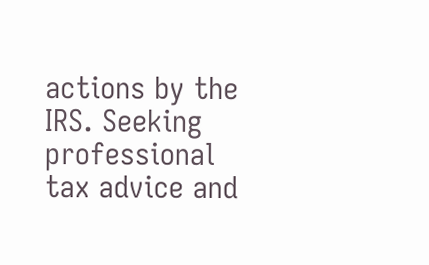actions by the IRS. Seeking professional tax advice and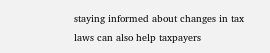staying informed about changes in tax laws can also help taxpayers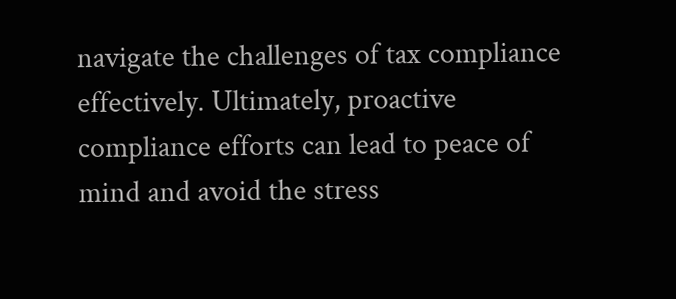navigate the challenges of tax compliance effectively. Ultimately, proactive compliance efforts can lead to peace of mind and avoid the stress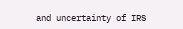and uncertainty of IRS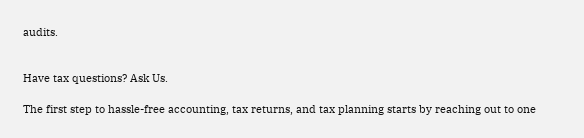audits.


Have tax questions? Ask Us.

The first step to hassle-free accounting, tax returns, and tax planning starts by reaching out to one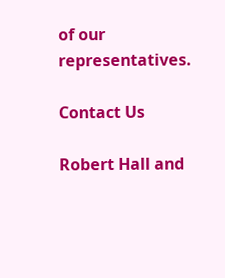of our representatives.

Contact Us

Robert Hall and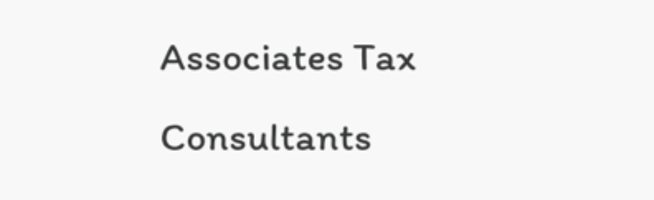Associates Tax Consultants